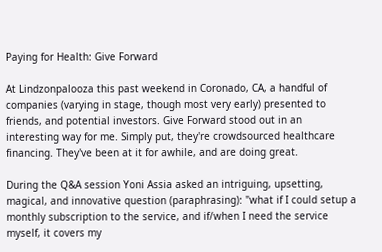Paying for Health: Give Forward

At Lindzonpalooza this past weekend in Coronado, CA, a handful of companies (varying in stage, though most very early) presented to friends, and potential investors. Give Forward stood out in an interesting way for me. Simply put, they're crowdsourced healthcare financing. They've been at it for awhile, and are doing great.

During the Q&A session Yoni Assia asked an intriguing, upsetting, magical, and innovative question (paraphrasing): "what if I could setup a monthly subscription to the service, and if/when I need the service myself, it covers my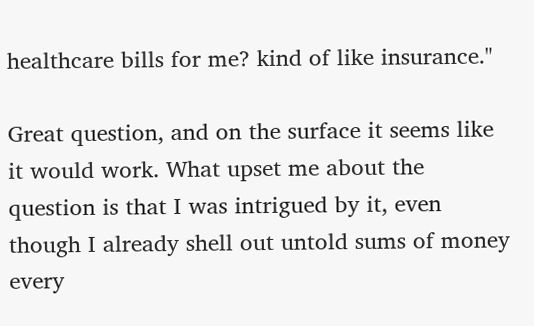healthcare bills for me? kind of like insurance."

Great question, and on the surface it seems like it would work. What upset me about the question is that I was intrigued by it, even though I already shell out untold sums of money every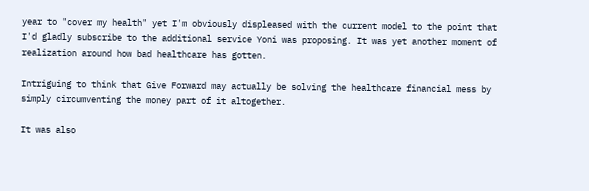year to "cover my health" yet I'm obviously displeased with the current model to the point that I'd gladly subscribe to the additional service Yoni was proposing. It was yet another moment of realization around how bad healthcare has gotten.

Intriguing to think that Give Forward may actually be solving the healthcare financial mess by simply circumventing the money part of it altogether.

It was also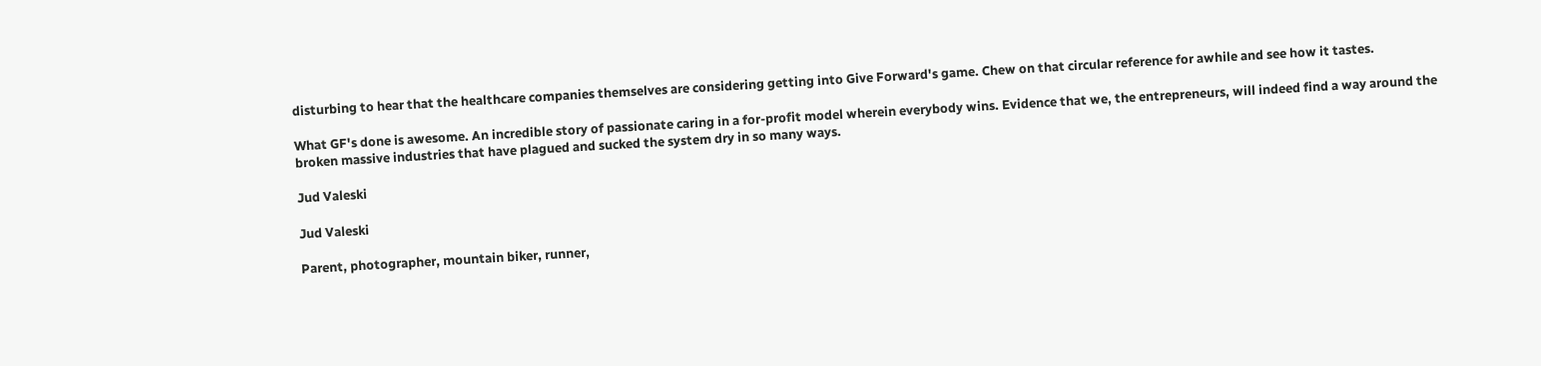disturbing to hear that the healthcare companies themselves are considering getting into Give Forward's game. Chew on that circular reference for awhile and see how it tastes.

What GF's done is awesome. An incredible story of passionate caring in a for-profit model wherein everybody wins. Evidence that we, the entrepreneurs, will indeed find a way around the broken massive industries that have plagued and sucked the system dry in so many ways.

Jud Valeski

Jud Valeski

Parent, photographer, mountain biker, runner,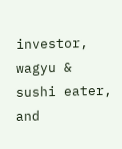investor, wagyu & sushi eater, and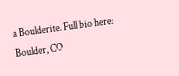a Boulderite. Full bio here:
Boulder, CO